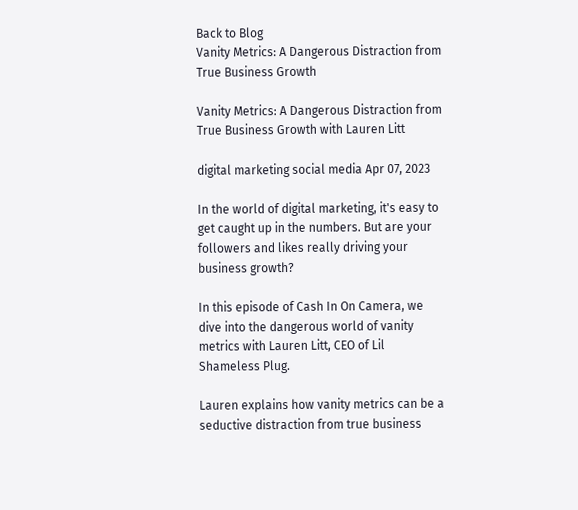Back to Blog
Vanity Metrics: A Dangerous Distraction from True Business Growth

Vanity Metrics: A Dangerous Distraction from True Business Growth with Lauren Litt

digital marketing social media Apr 07, 2023

In the world of digital marketing, it's easy to get caught up in the numbers. But are your followers and likes really driving your business growth?

In this episode of Cash In On Camera, we dive into the dangerous world of vanity metrics with Lauren Litt, CEO of Lil Shameless Plug.

Lauren explains how vanity metrics can be a seductive distraction from true business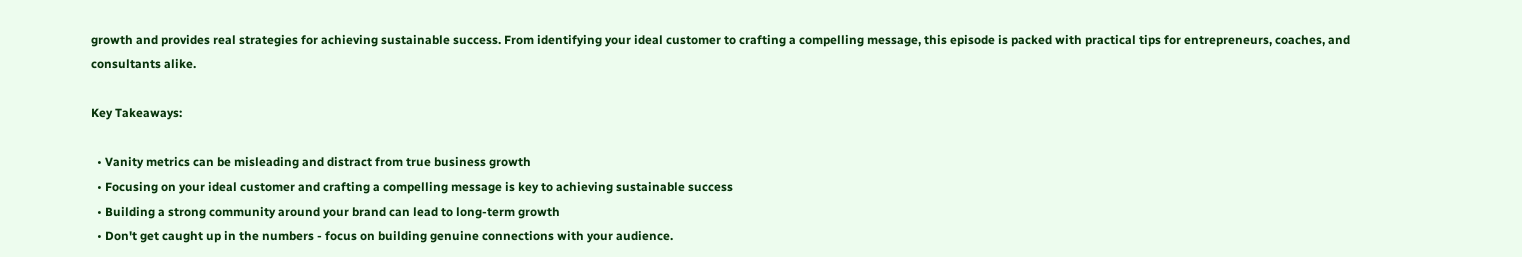growth and provides real strategies for achieving sustainable success. From identifying your ideal customer to crafting a compelling message, this episode is packed with practical tips for entrepreneurs, coaches, and consultants alike.

Key Takeaways:

  • Vanity metrics can be misleading and distract from true business growth
  • Focusing on your ideal customer and crafting a compelling message is key to achieving sustainable success
  • Building a strong community around your brand can lead to long-term growth
  • Don't get caught up in the numbers - focus on building genuine connections with your audience.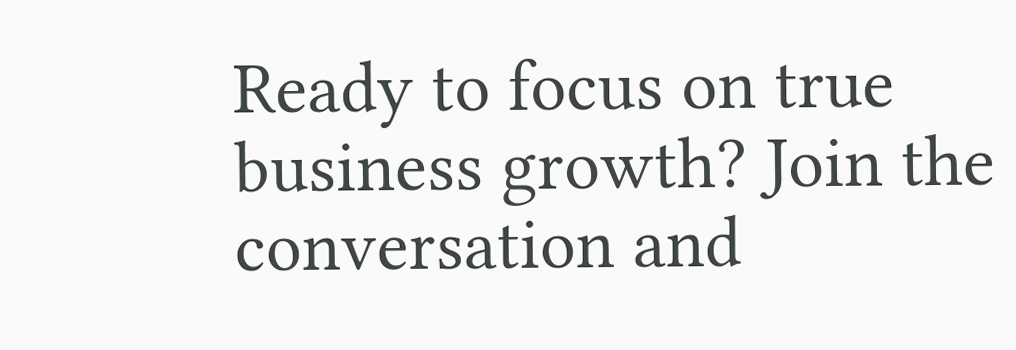Ready to focus on true business growth? Join the conversation and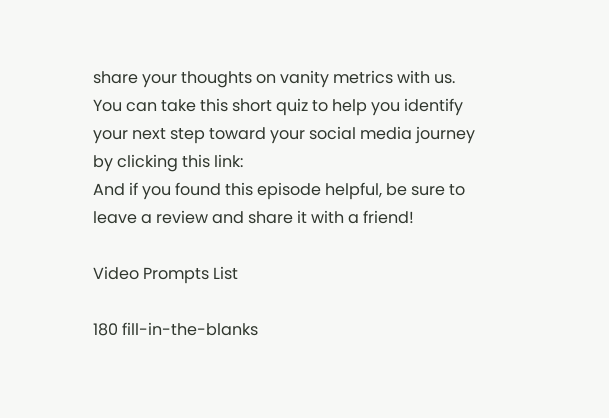share your thoughts on vanity metrics with us.
You can take this short quiz to help you identify your next step toward your social media journey by clicking this link:
And if you found this episode helpful, be sure to leave a review and share it with a friend!

Video Prompts List

180 fill-in-the-blanks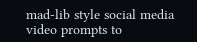mad-lib style social media video prompts to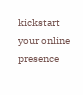kickstart your online presence